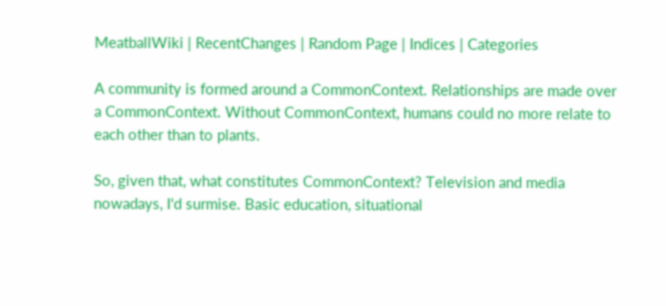MeatballWiki | RecentChanges | Random Page | Indices | Categories

A community is formed around a CommonContext. Relationships are made over a CommonContext. Without CommonContext, humans could no more relate to each other than to plants.

So, given that, what constitutes CommonContext? Television and media nowadays, I'd surmise. Basic education, situational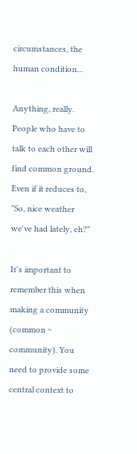circumstances, the human condition...

Anything, really. People who have to talk to each other will find common ground. Even if it reduces to, "So, nice weather we've had lately, eh?"

It's important to remember this when making a community (common ~ community). You need to provide some central context to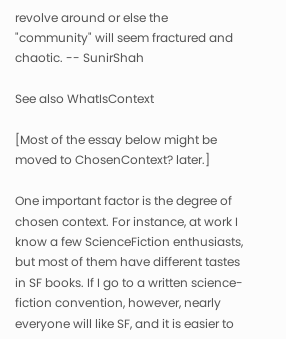revolve around or else the "community" will seem fractured and chaotic. -- SunirShah

See also WhatIsContext

[Most of the essay below might be moved to ChosenContext? later.]

One important factor is the degree of chosen context. For instance, at work I know a few ScienceFiction enthusiasts, but most of them have different tastes in SF books. If I go to a written science-fiction convention, however, nearly everyone will like SF, and it is easier to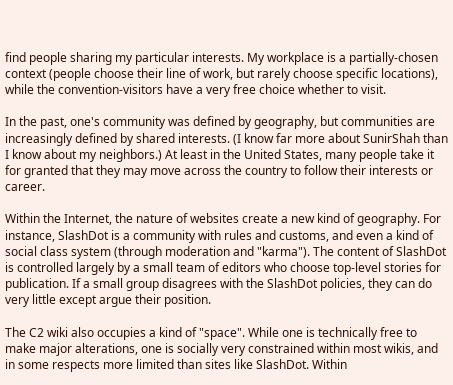find people sharing my particular interests. My workplace is a partially-chosen context (people choose their line of work, but rarely choose specific locations), while the convention-visitors have a very free choice whether to visit.

In the past, one's community was defined by geography, but communities are increasingly defined by shared interests. (I know far more about SunirShah than I know about my neighbors.) At least in the United States, many people take it for granted that they may move across the country to follow their interests or career.

Within the Internet, the nature of websites create a new kind of geography. For instance, SlashDot is a community with rules and customs, and even a kind of social class system (through moderation and "karma"). The content of SlashDot is controlled largely by a small team of editors who choose top-level stories for publication. If a small group disagrees with the SlashDot policies, they can do very little except argue their position.

The C2 wiki also occupies a kind of "space". While one is technically free to make major alterations, one is socially very constrained within most wikis, and in some respects more limited than sites like SlashDot. Within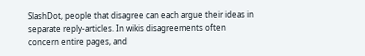SlashDot, people that disagree can each argue their ideas in separate reply-articles. In wikis disagreements often concern entire pages, and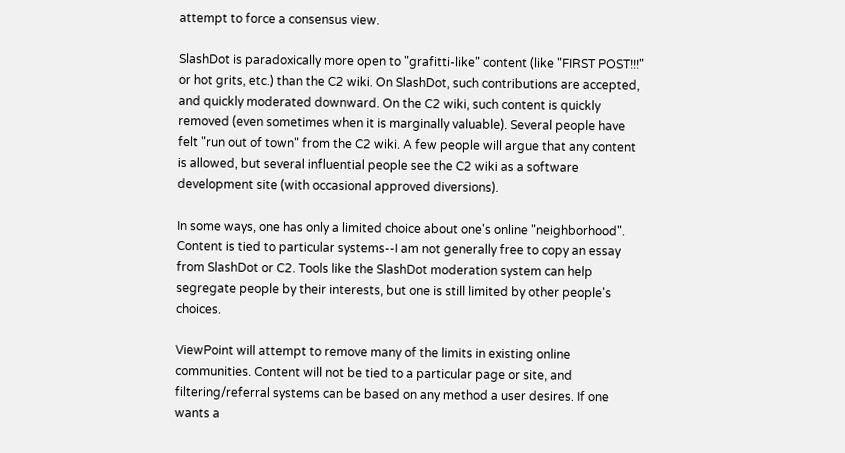attempt to force a consensus view.

SlashDot is paradoxically more open to "grafitti-like" content (like "FIRST POST!!!" or hot grits, etc.) than the C2 wiki. On SlashDot, such contributions are accepted, and quickly moderated downward. On the C2 wiki, such content is quickly removed (even sometimes when it is marginally valuable). Several people have felt "run out of town" from the C2 wiki. A few people will argue that any content is allowed, but several influential people see the C2 wiki as a software development site (with occasional approved diversions).

In some ways, one has only a limited choice about one's online "neighborhood". Content is tied to particular systems--I am not generally free to copy an essay from SlashDot or C2. Tools like the SlashDot moderation system can help segregate people by their interests, but one is still limited by other people's choices.

ViewPoint will attempt to remove many of the limits in existing online communities. Content will not be tied to a particular page or site, and filtering/referral systems can be based on any method a user desires. If one wants a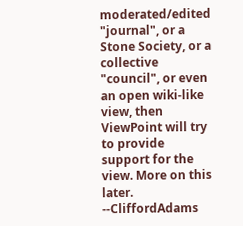moderated/edited "journal", or a Stone Society, or a collective "council", or even an open wiki-like view, then ViewPoint will try to provide support for the view. More on this later. --CliffordAdams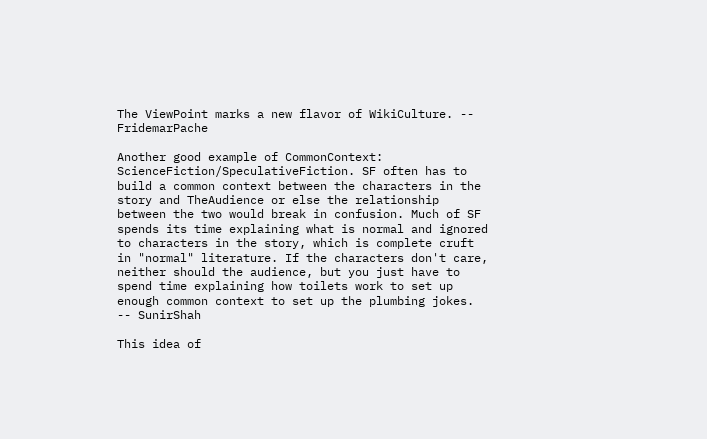The ViewPoint marks a new flavor of WikiCulture. -- FridemarPache

Another good example of CommonContext: ScienceFiction/SpeculativeFiction. SF often has to build a common context between the characters in the story and TheAudience or else the relationship between the two would break in confusion. Much of SF spends its time explaining what is normal and ignored to characters in the story, which is complete cruft in "normal" literature. If the characters don't care, neither should the audience, but you just have to spend time explaining how toilets work to set up enough common context to set up the plumbing jokes. -- SunirShah

This idea of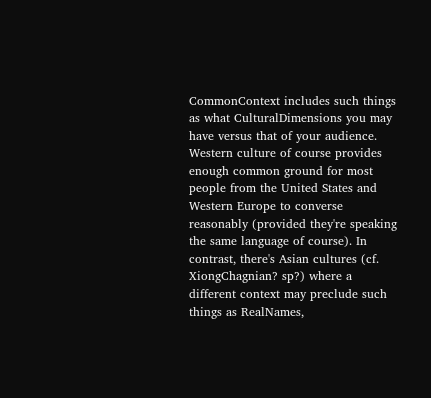CommonContext includes such things as what CulturalDimensions you may have versus that of your audience. Western culture of course provides enough common ground for most people from the United States and Western Europe to converse reasonably (provided they're speaking the same language of course). In contrast, there's Asian cultures (cf. XiongChagnian? sp?) where a different context may preclude such things as RealNames,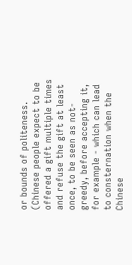or bounds of politeness. (Chinese people expect to be offered a gift multiple times and refuse the gift at least once, to be seen as not-greedy, before accepting it, for example - which can lead to consternation when the Chinese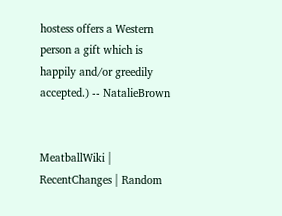hostess offers a Western person a gift which is happily and/or greedily accepted.) -- NatalieBrown


MeatballWiki | RecentChanges | Random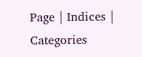Page | Indices | Categories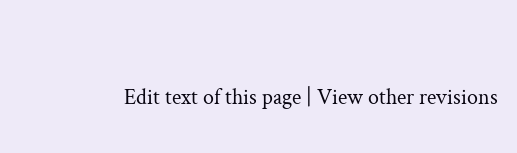Edit text of this page | View other revisions